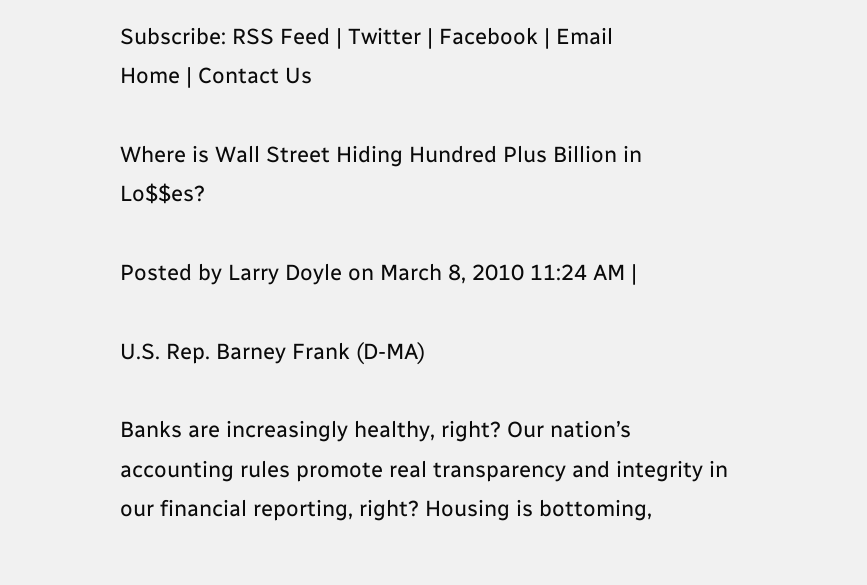Subscribe: RSS Feed | Twitter | Facebook | Email
Home | Contact Us

Where is Wall Street Hiding Hundred Plus Billion in Lo$$es?

Posted by Larry Doyle on March 8, 2010 11:24 AM |

U.S. Rep. Barney Frank (D-MA)

Banks are increasingly healthy, right? Our nation’s accounting rules promote real transparency and integrity in our financial reporting, right? Housing is bottoming,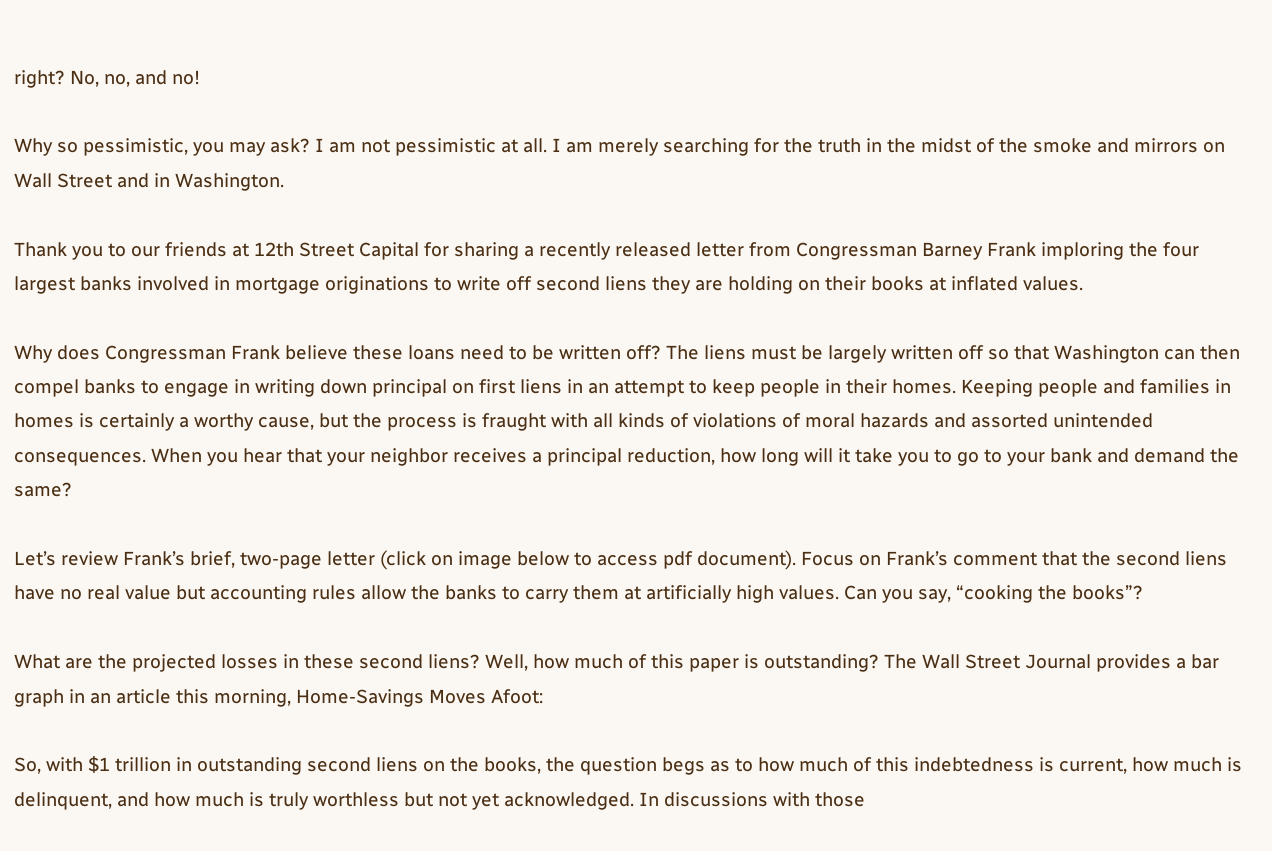right? No, no, and no!

Why so pessimistic, you may ask? I am not pessimistic at all. I am merely searching for the truth in the midst of the smoke and mirrors on Wall Street and in Washington.

Thank you to our friends at 12th Street Capital for sharing a recently released letter from Congressman Barney Frank imploring the four largest banks involved in mortgage originations to write off second liens they are holding on their books at inflated values.

Why does Congressman Frank believe these loans need to be written off? The liens must be largely written off so that Washington can then compel banks to engage in writing down principal on first liens in an attempt to keep people in their homes. Keeping people and families in homes is certainly a worthy cause, but the process is fraught with all kinds of violations of moral hazards and assorted unintended consequences. When you hear that your neighbor receives a principal reduction, how long will it take you to go to your bank and demand the same?

Let’s review Frank’s brief, two-page letter (click on image below to access pdf document). Focus on Frank’s comment that the second liens have no real value but accounting rules allow the banks to carry them at artificially high values. Can you say, “cooking the books”?

What are the projected losses in these second liens? Well, how much of this paper is outstanding? The Wall Street Journal provides a bar graph in an article this morning, Home-Savings Moves Afoot:

So, with $1 trillion in outstanding second liens on the books, the question begs as to how much of this indebtedness is current, how much is delinquent, and how much is truly worthless but not yet acknowledged. In discussions with those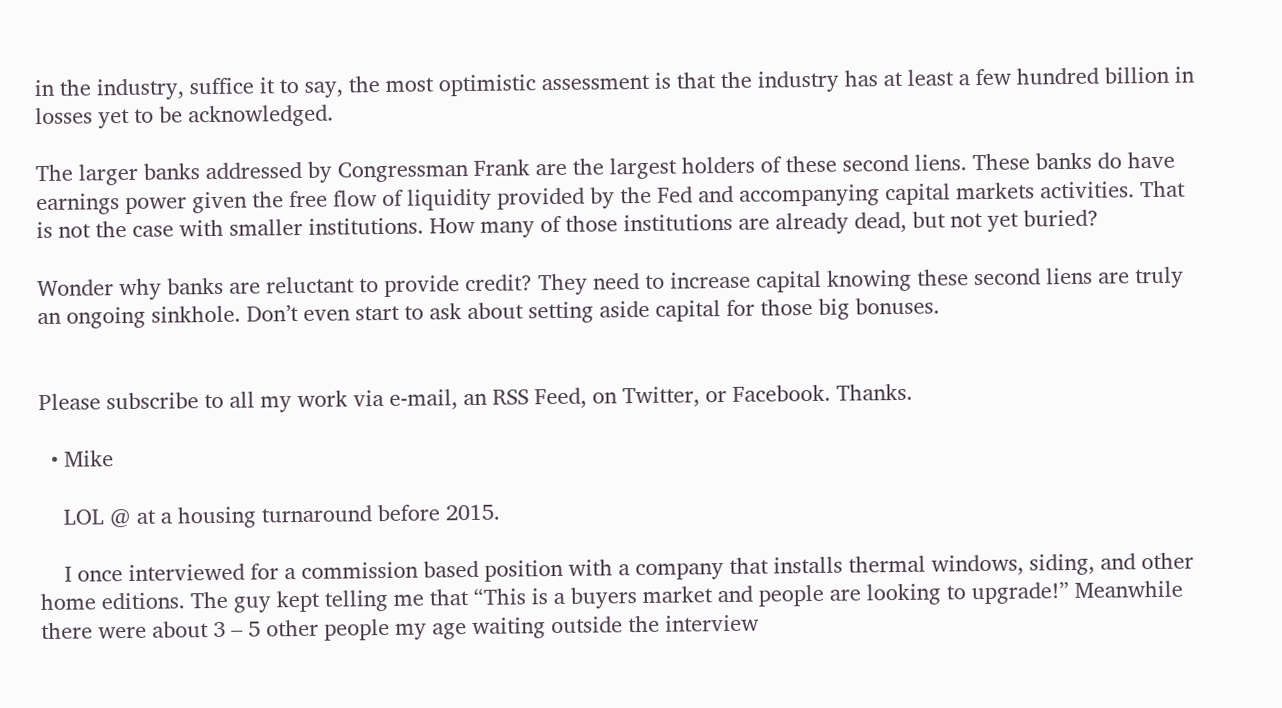in the industry, suffice it to say, the most optimistic assessment is that the industry has at least a few hundred billion in losses yet to be acknowledged.

The larger banks addressed by Congressman Frank are the largest holders of these second liens. These banks do have earnings power given the free flow of liquidity provided by the Fed and accompanying capital markets activities. That is not the case with smaller institutions. How many of those institutions are already dead, but not yet buried?

Wonder why banks are reluctant to provide credit? They need to increase capital knowing these second liens are truly an ongoing sinkhole. Don’t even start to ask about setting aside capital for those big bonuses.


Please subscribe to all my work via e-mail, an RSS Feed, on Twitter, or Facebook. Thanks.

  • Mike

    LOL @ at a housing turnaround before 2015.

    I once interviewed for a commission based position with a company that installs thermal windows, siding, and other home editions. The guy kept telling me that “This is a buyers market and people are looking to upgrade!” Meanwhile there were about 3 – 5 other people my age waiting outside the interview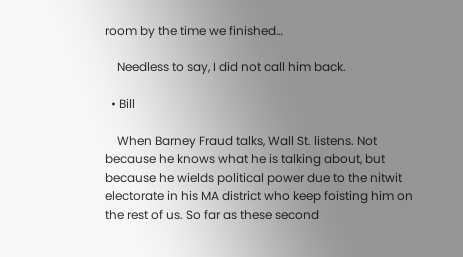room by the time we finished…

    Needless to say, I did not call him back.

  • Bill

    When Barney Fraud talks, Wall St. listens. Not because he knows what he is talking about, but because he wields political power due to the nitwit electorate in his MA district who keep foisting him on the rest of us. So far as these second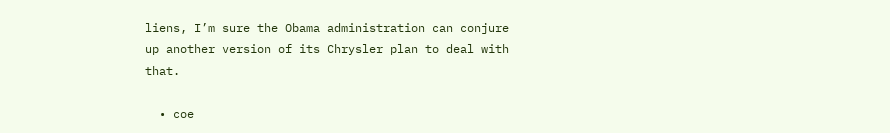liens, I’m sure the Obama administration can conjure up another version of its Chrysler plan to deal with that.

  • coe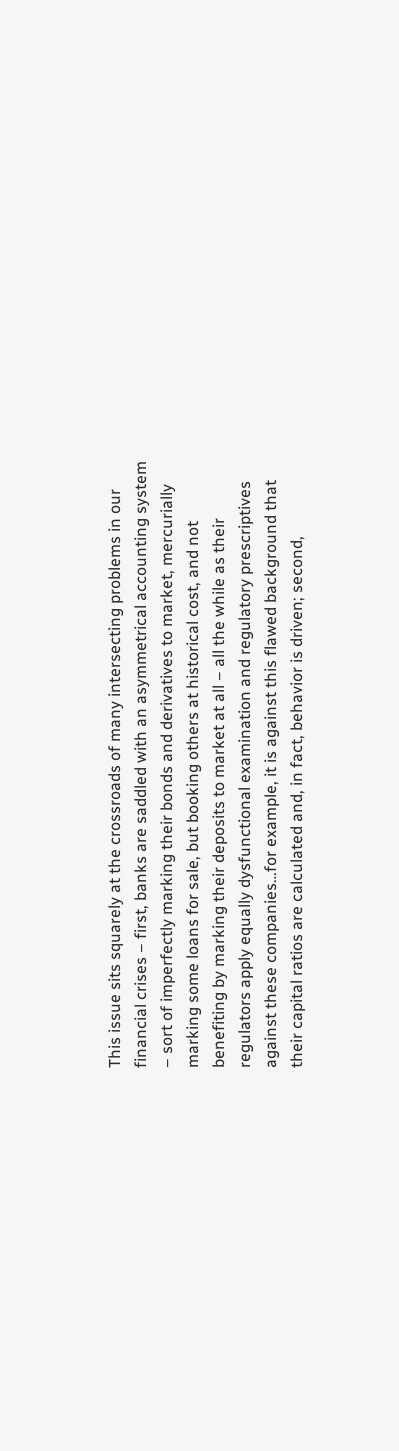This issue sits squarely at the crossroads of many intersecting problems in our financial crises – first, banks are saddled with an asymmetrical accounting system – sort of imperfectly marking their bonds and derivatives to market, mercurially marking some loans for sale, but booking others at historical cost, and not benefiting by marking their deposits to market at all – all the while as their regulators apply equally dysfunctional examination and regulatory prescriptives against these companies…for example, it is against this flawed background that their capital ratios are calculated and, in fact, behavior is driven; second,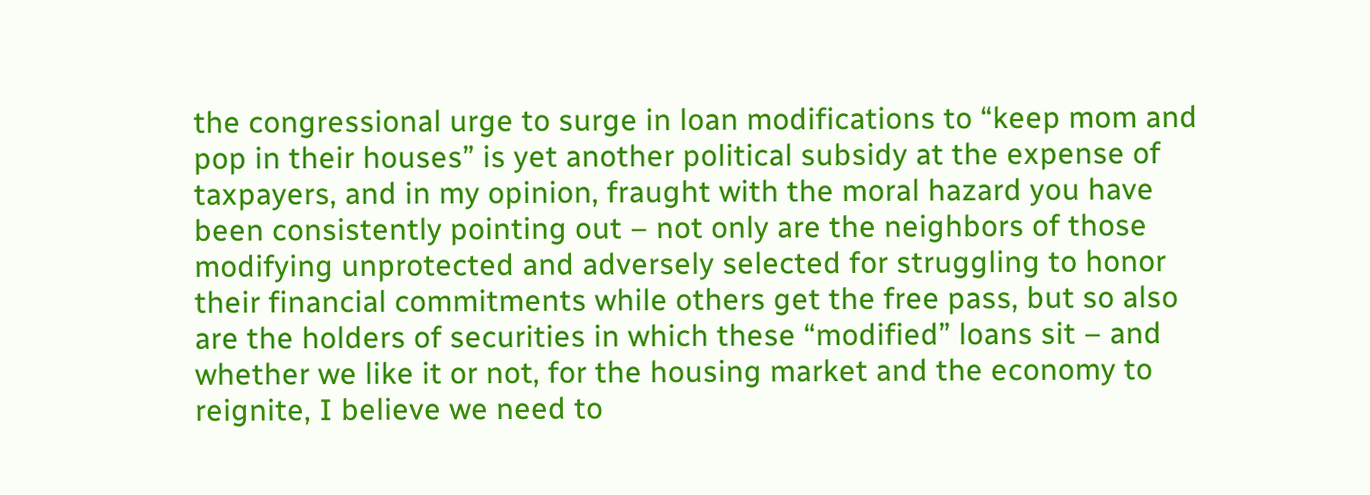the congressional urge to surge in loan modifications to “keep mom and pop in their houses” is yet another political subsidy at the expense of taxpayers, and in my opinion, fraught with the moral hazard you have been consistently pointing out – not only are the neighbors of those modifying unprotected and adversely selected for struggling to honor their financial commitments while others get the free pass, but so also are the holders of securities in which these “modified” loans sit – and whether we like it or not, for the housing market and the economy to reignite, I believe we need to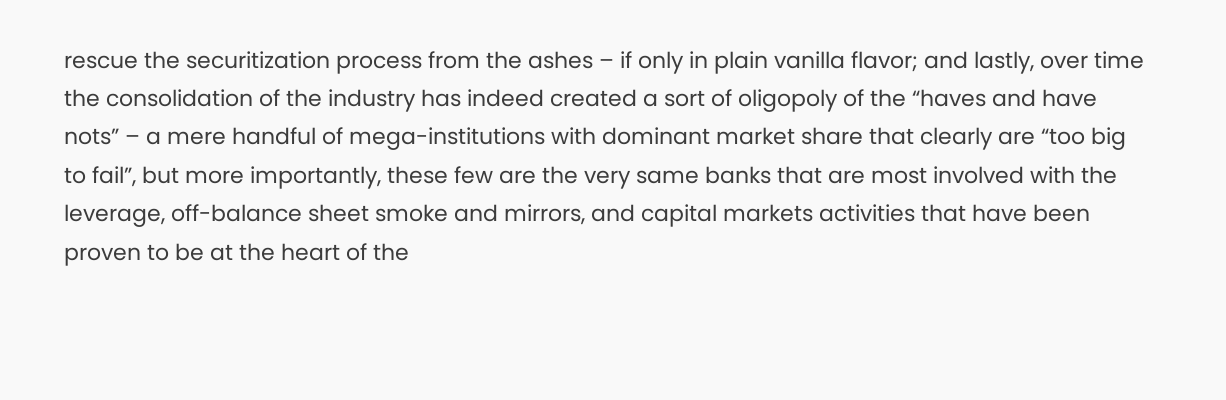rescue the securitization process from the ashes – if only in plain vanilla flavor; and lastly, over time the consolidation of the industry has indeed created a sort of oligopoly of the “haves and have nots” – a mere handful of mega-institutions with dominant market share that clearly are “too big to fail”, but more importantly, these few are the very same banks that are most involved with the leverage, off-balance sheet smoke and mirrors, and capital markets activities that have been proven to be at the heart of the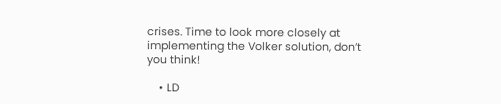crises. Time to look more closely at implementing the Volker solution, don’t you think!

    • LD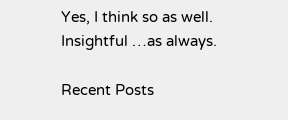Yes, I think so as well. Insightful …as always.

Recent Posts